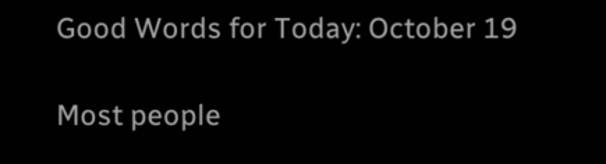Good Words for Today: October 19

Most people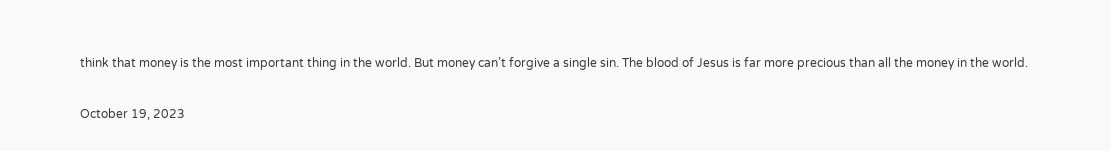think that money is the most important thing in the world. But money can’t forgive a single sin. The blood of Jesus is far more precious than all the money in the world.

October 19, 2023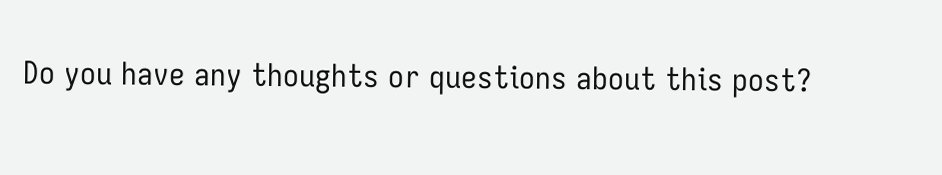Do you have any thoughts or questions about this post?